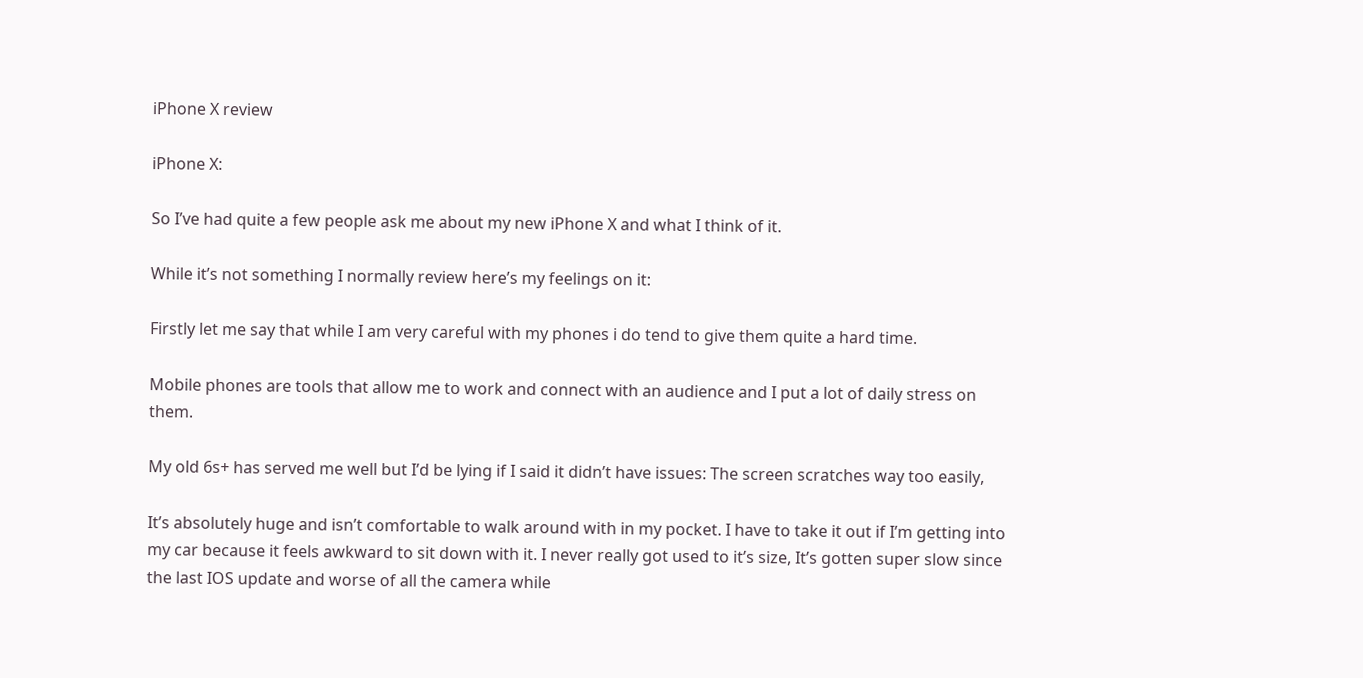iPhone X review

iPhone X:

So I’ve had quite a few people ask me about my new iPhone X and what I think of it.

While it’s not something I normally review here’s my feelings on it:

Firstly let me say that while I am very careful with my phones i do tend to give them quite a hard time.

Mobile phones are tools that allow me to work and connect with an audience and I put a lot of daily stress on them.

My old 6s+ has served me well but I’d be lying if I said it didn’t have issues: The screen scratches way too easily,

It’s absolutely huge and isn’t comfortable to walk around with in my pocket. I have to take it out if I’m getting into my car because it feels awkward to sit down with it. I never really got used to it’s size, It’s gotten super slow since the last IOS update and worse of all the camera while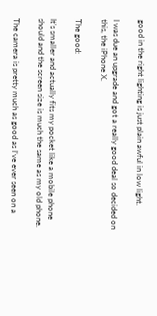good in the right lighting is just plain awful in low light.

I was due an upgrade and got a really good deal so decided on this, the iPhone X.

The good:

It’s smaller and actually fits my pocket like a mobile phone should and the screen size is much the same as my old phone.

The camera is pretty much as good as I’ve ever seen on a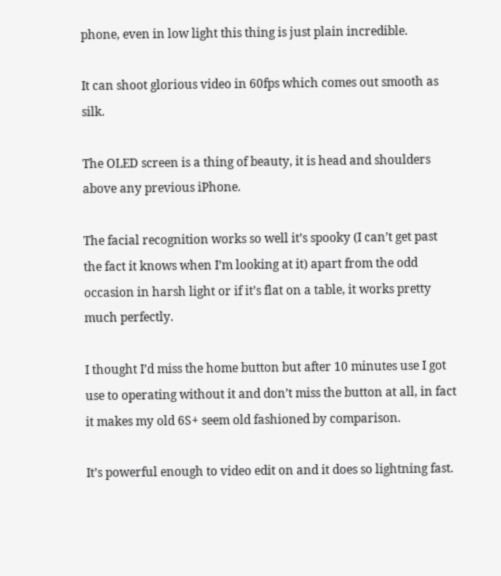phone, even in low light this thing is just plain incredible.

It can shoot glorious video in 60fps which comes out smooth as silk.

The OLED screen is a thing of beauty, it is head and shoulders above any previous iPhone.

The facial recognition works so well it’s spooky (I can’t get past the fact it knows when I’m looking at it) apart from the odd occasion in harsh light or if it’s flat on a table, it works pretty much perfectly.

I thought I’d miss the home button but after 10 minutes use I got use to operating without it and don’t miss the button at all, in fact it makes my old 6S+ seem old fashioned by comparison.

It’s powerful enough to video edit on and it does so lightning fast.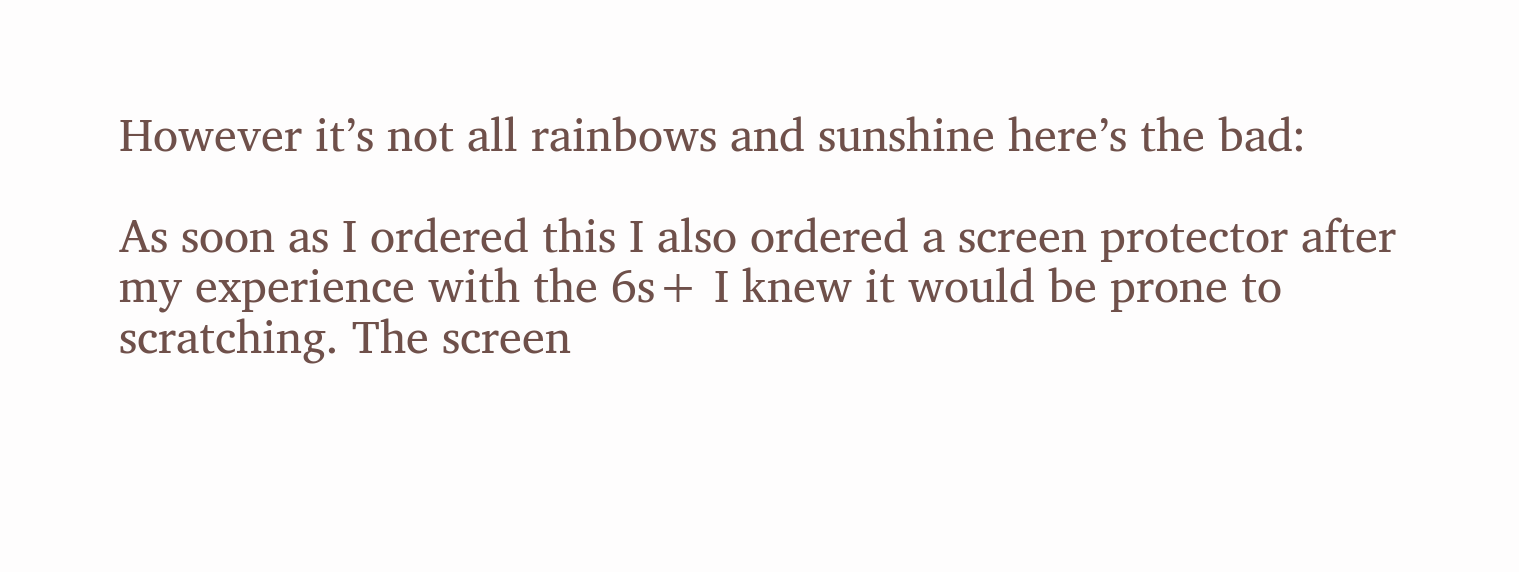However it’s not all rainbows and sunshine here’s the bad:

As soon as I ordered this I also ordered a screen protector after my experience with the 6s+ I knew it would be prone to scratching. The screen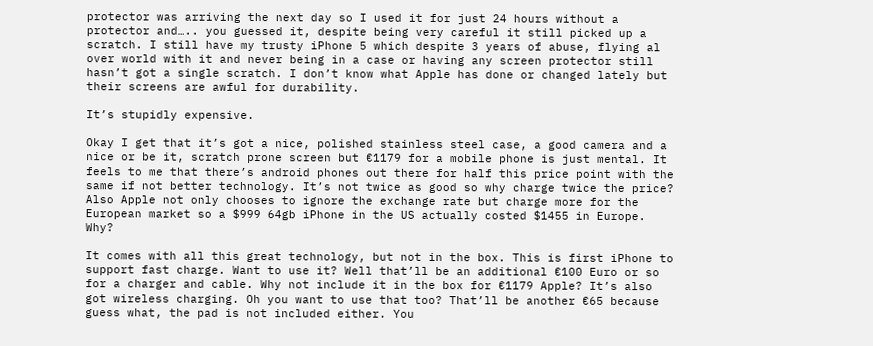protector was arriving the next day so I used it for just 24 hours without a protector and….. you guessed it, despite being very careful it still picked up a scratch. I still have my trusty iPhone 5 which despite 3 years of abuse, flying al over world with it and never being in a case or having any screen protector still hasn’t got a single scratch. I don’t know what Apple has done or changed lately but their screens are awful for durability.

It’s stupidly expensive.

Okay I get that it’s got a nice, polished stainless steel case, a good camera and a nice or be it, scratch prone screen but €1179 for a mobile phone is just mental. It feels to me that there’s android phones out there for half this price point with the same if not better technology. It’s not twice as good so why charge twice the price? Also Apple not only chooses to ignore the exchange rate but charge more for the European market so a $999 64gb iPhone in the US actually costed $1455 in Europe. Why?

It comes with all this great technology, but not in the box. This is first iPhone to support fast charge. Want to use it? Well that’ll be an additional €100 Euro or so for a charger and cable. Why not include it in the box for €1179 Apple? It’s also got wireless charging. Oh you want to use that too? That’ll be another €65 because guess what, the pad is not included either. You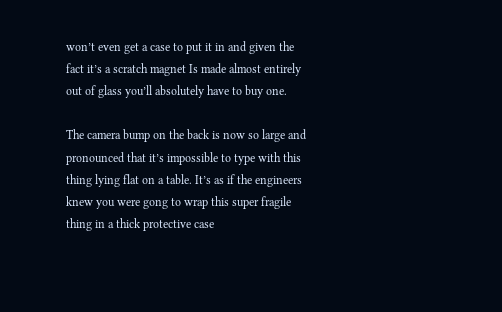won’t even get a case to put it in and given the fact it’s a scratch magnet Is made almost entirely out of glass you’ll absolutely have to buy one.

The camera bump on the back is now so large and pronounced that it’s impossible to type with this thing lying flat on a table. It’s as if the engineers knew you were gong to wrap this super fragile thing in a thick protective case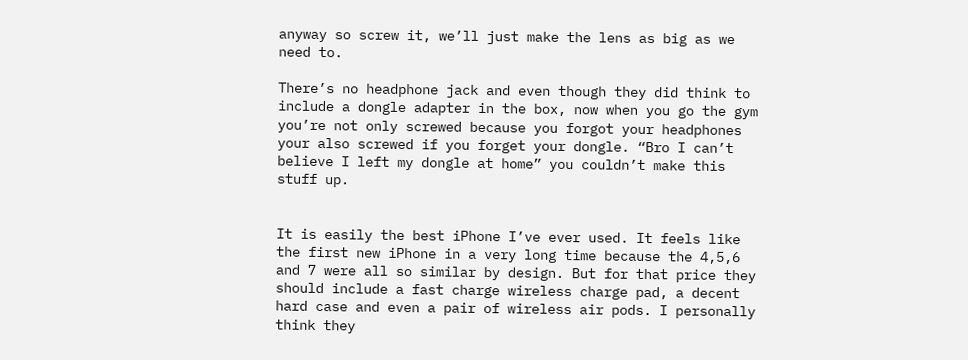anyway so screw it, we’ll just make the lens as big as we need to.

There’s no headphone jack and even though they did think to include a dongle adapter in the box, now when you go the gym you’re not only screwed because you forgot your headphones your also screwed if you forget your dongle. “Bro I can’t believe I left my dongle at home” you couldn’t make this stuff up.


It is easily the best iPhone I’ve ever used. It feels like the first new iPhone in a very long time because the 4,5,6 and 7 were all so similar by design. But for that price they should include a fast charge wireless charge pad, a decent hard case and even a pair of wireless air pods. I personally think they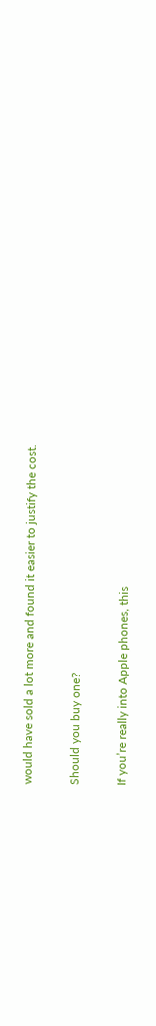would have sold a lot more and found it easier to justify the cost.

Should you buy one?

If you’re really into Apple phones, this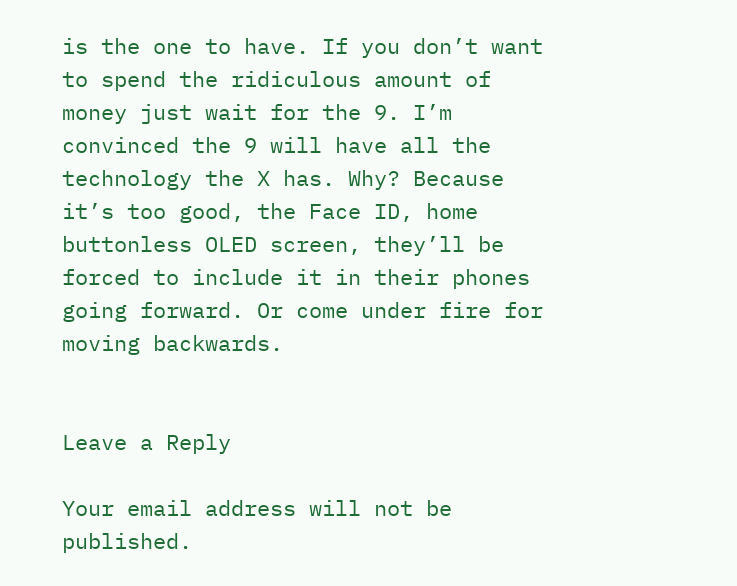is the one to have. If you don’t want to spend the ridiculous amount of money just wait for the 9. I’m convinced the 9 will have all the technology the X has. Why? Because it’s too good, the Face ID, home buttonless OLED screen, they’ll be forced to include it in their phones going forward. Or come under fire for moving backwards.


Leave a Reply

Your email address will not be published.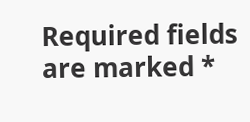Required fields are marked *